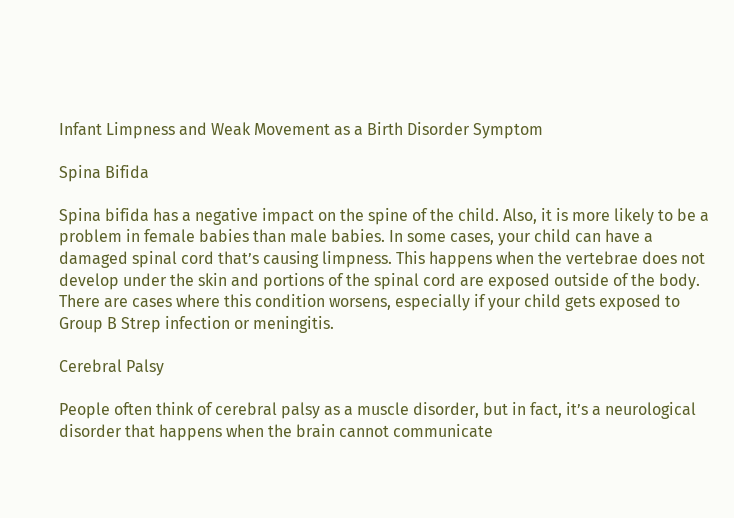Infant Limpness and Weak Movement as a Birth Disorder Symptom

Spina Bifida

Spina bifida has a negative impact on the spine of the child. Also, it is more likely to be a problem in female babies than male babies. In some cases, your child can have a damaged spinal cord that’s causing limpness. This happens when the vertebrae does not develop under the skin and portions of the spinal cord are exposed outside of the body. There are cases where this condition worsens, especially if your child gets exposed to Group B Strep infection or meningitis.

Cerebral Palsy

People often think of cerebral palsy as a muscle disorder, but in fact, it’s a neurological disorder that happens when the brain cannot communicate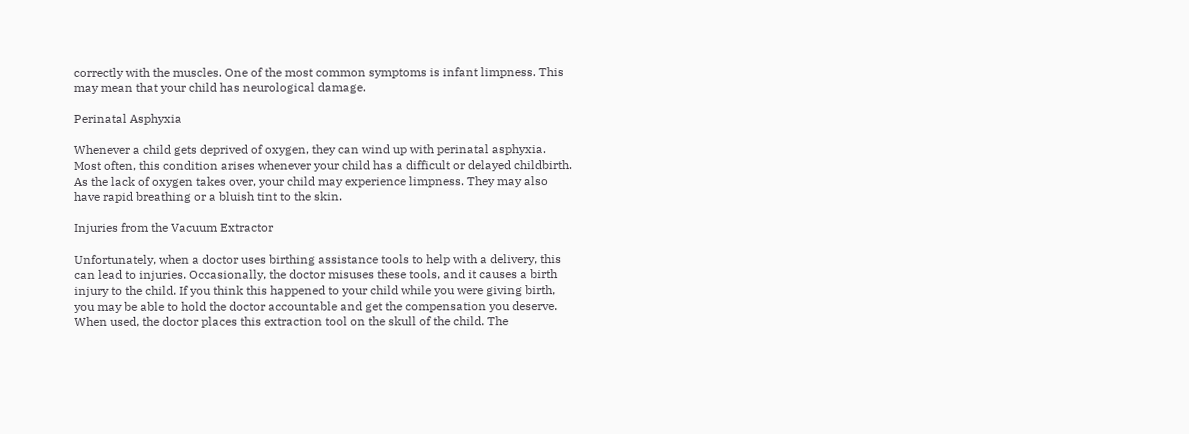correctly with the muscles. One of the most common symptoms is infant limpness. This may mean that your child has neurological damage.

Perinatal Asphyxia

Whenever a child gets deprived of oxygen, they can wind up with perinatal asphyxia. Most often, this condition arises whenever your child has a difficult or delayed childbirth. As the lack of oxygen takes over, your child may experience limpness. They may also have rapid breathing or a bluish tint to the skin.

Injuries from the Vacuum Extractor

Unfortunately, when a doctor uses birthing assistance tools to help with a delivery, this can lead to injuries. Occasionally, the doctor misuses these tools, and it causes a birth injury to the child. If you think this happened to your child while you were giving birth, you may be able to hold the doctor accountable and get the compensation you deserve. When used, the doctor places this extraction tool on the skull of the child. The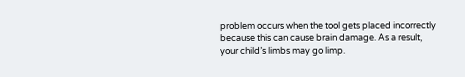problem occurs when the tool gets placed incorrectly because this can cause brain damage. As a result, your child’s limbs may go limp.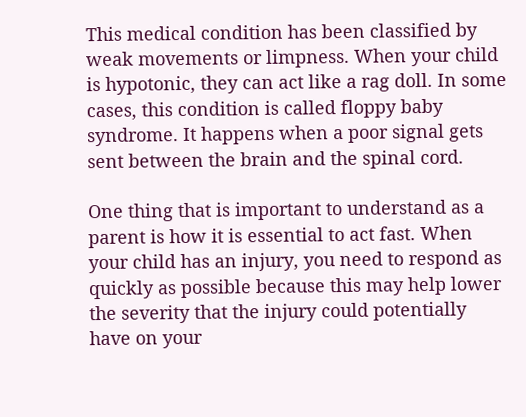This medical condition has been classified by weak movements or limpness. When your child is hypotonic, they can act like a rag doll. In some cases, this condition is called floppy baby syndrome. It happens when a poor signal gets sent between the brain and the spinal cord.

One thing that is important to understand as a parent is how it is essential to act fast. When your child has an injury, you need to respond as quickly as possible because this may help lower the severity that the injury could potentially have on your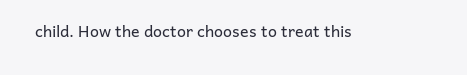child. How the doctor chooses to treat this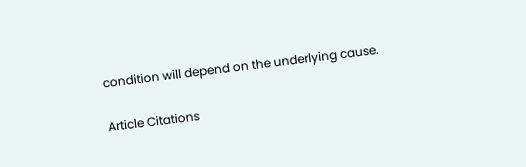condition will depend on the underlying cause.

Article Citations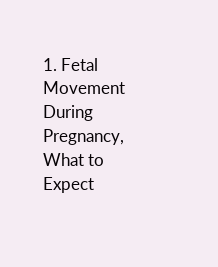1. Fetal Movement During Pregnancy, What to Expect